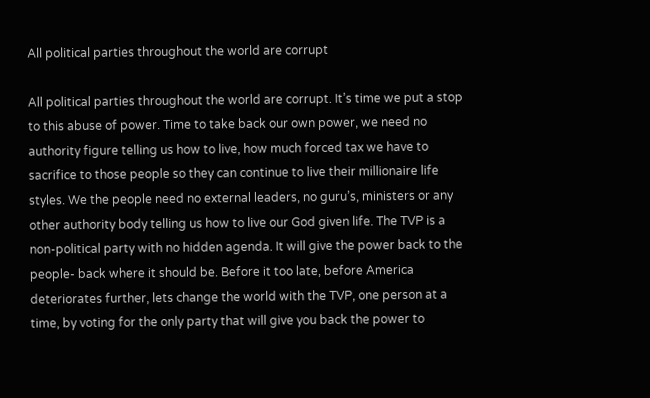All political parties throughout the world are corrupt

All political parties throughout the world are corrupt. It’s time we put a stop to this abuse of power. Time to take back our own power, we need no authority figure telling us how to live, how much forced tax we have to sacrifice to those people so they can continue to live their millionaire life styles. We the people need no external leaders, no guru’s, ministers or any other authority body telling us how to live our God given life. The TVP is a non-political party with no hidden agenda. It will give the power back to the people- back where it should be. Before it too late, before America deteriorates further, lets change the world with the TVP, one person at a time, by voting for the only party that will give you back the power to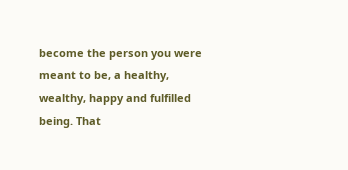become the person you were meant to be, a healthy, wealthy, happy and fulfilled being. That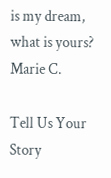is my dream, what is yours?
Marie C.

Tell Us Your Story